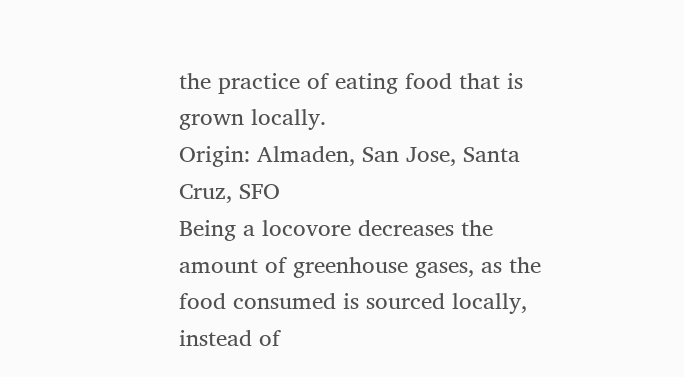the practice of eating food that is grown locally.
Origin: Almaden, San Jose, Santa Cruz, SFO
Being a locovore decreases the amount of greenhouse gases, as the food consumed is sourced locally, instead of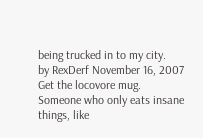being trucked in to my city.
by RexDerf November 16, 2007
Get the locovore mug.
Someone who only eats insane things, like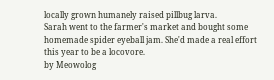locally grown humanely raised pillbug larva.
Sarah went to the farmer's market and bought some homemade spider eyeball jam. She'd made a real effort this year to be a locovore.
by Meowolog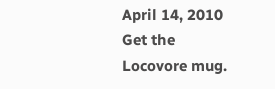April 14, 2010
Get the Locovore mug.